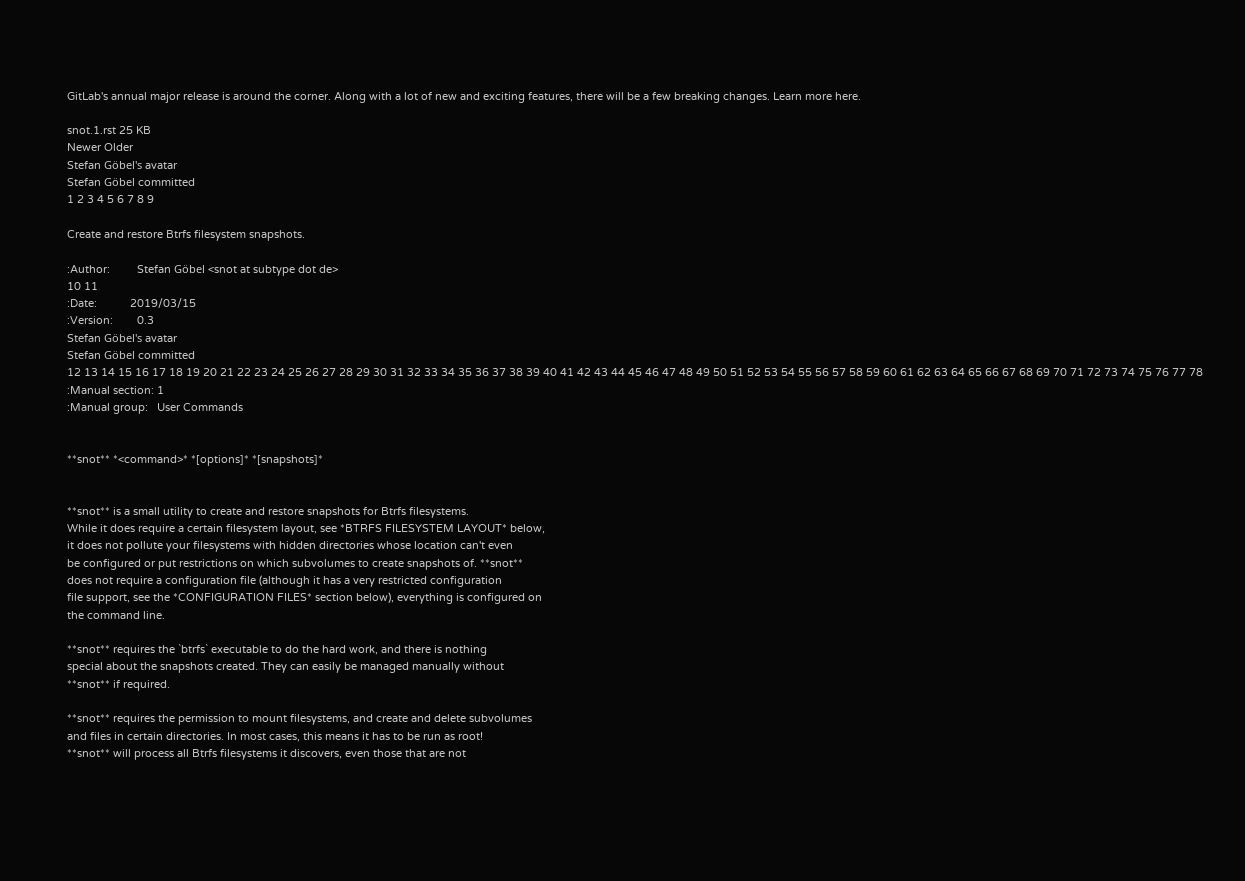GitLab's annual major release is around the corner. Along with a lot of new and exciting features, there will be a few breaking changes. Learn more here.

snot.1.rst 25 KB
Newer Older
Stefan Göbel's avatar
Stefan Göbel committed
1 2 3 4 5 6 7 8 9

Create and restore Btrfs filesystem snapshots.

:Author:         Stefan Göbel <snot at subtype dot de>
10 11
:Date:           2019/03/15
:Version:        0.3
Stefan Göbel's avatar
Stefan Göbel committed
12 13 14 15 16 17 18 19 20 21 22 23 24 25 26 27 28 29 30 31 32 33 34 35 36 37 38 39 40 41 42 43 44 45 46 47 48 49 50 51 52 53 54 55 56 57 58 59 60 61 62 63 64 65 66 67 68 69 70 71 72 73 74 75 76 77 78
:Manual section: 1
:Manual group:   User Commands


**snot** *<command>* *[options]* *[snapshots]*


**snot** is a small utility to create and restore snapshots for Btrfs filesystems.
While it does require a certain filesystem layout, see *BTRFS FILESYSTEM LAYOUT* below,
it does not pollute your filesystems with hidden directories whose location can't even
be configured or put restrictions on which subvolumes to create snapshots of. **snot**
does not require a configuration file (although it has a very restricted configuration
file support, see the *CONFIGURATION FILES* section below), everything is configured on
the command line.

**snot** requires the `btrfs` executable to do the hard work, and there is nothing
special about the snapshots created. They can easily be managed manually without
**snot** if required.

**snot** requires the permission to mount filesystems, and create and delete subvolumes
and files in certain directories. In most cases, this means it has to be run as root!
**snot** will process all Btrfs filesystems it discovers, even those that are not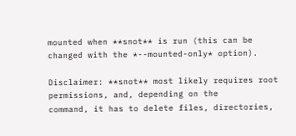mounted when **snot** is run (this can be changed with the *--mounted-only* option).

Disclaimer: **snot** most likely requires root permissions, and, depending on the
command, it has to delete files, directories,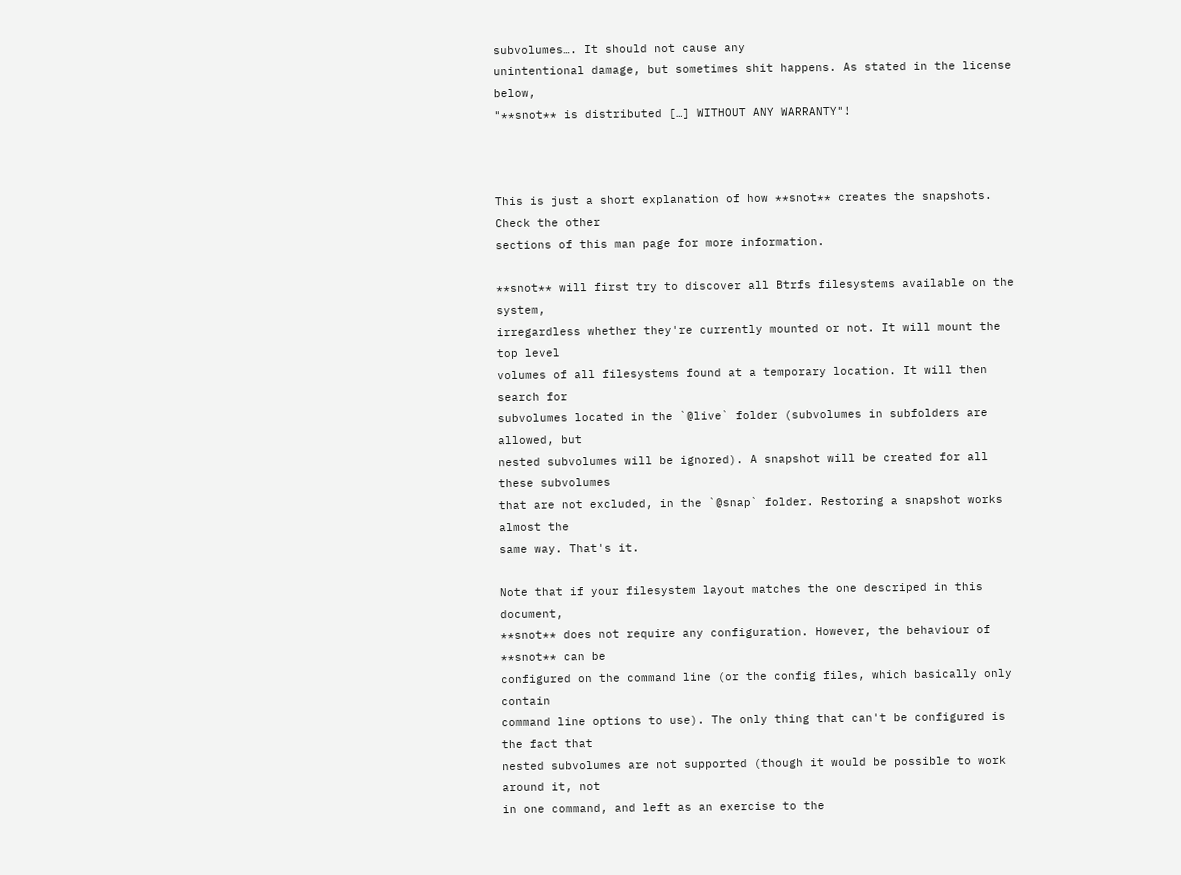subvolumes…. It should not cause any
unintentional damage, but sometimes shit happens. As stated in the license below,
"**snot** is distributed […] WITHOUT ANY WARRANTY"!



This is just a short explanation of how **snot** creates the snapshots. Check the other
sections of this man page for more information.

**snot** will first try to discover all Btrfs filesystems available on the system,
irregardless whether they're currently mounted or not. It will mount the top level
volumes of all filesystems found at a temporary location. It will then search for
subvolumes located in the `@live` folder (subvolumes in subfolders are allowed, but
nested subvolumes will be ignored). A snapshot will be created for all these subvolumes
that are not excluded, in the `@snap` folder. Restoring a snapshot works almost the
same way. That's it.

Note that if your filesystem layout matches the one descriped in this document,
**snot** does not require any configuration. However, the behaviour of **snot** can be
configured on the command line (or the config files, which basically only contain
command line options to use). The only thing that can't be configured is the fact that
nested subvolumes are not supported (though it would be possible to work around it, not
in one command, and left as an exercise to the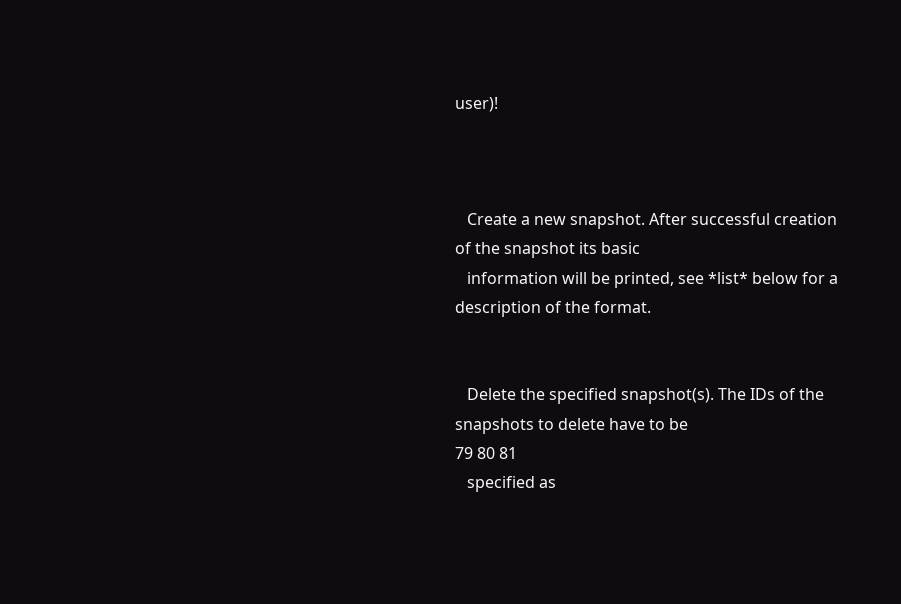user)!



   Create a new snapshot. After successful creation of the snapshot its basic
   information will be printed, see *list* below for a description of the format.


   Delete the specified snapshot(s). The IDs of the snapshots to delete have to be
79 80 81
   specified as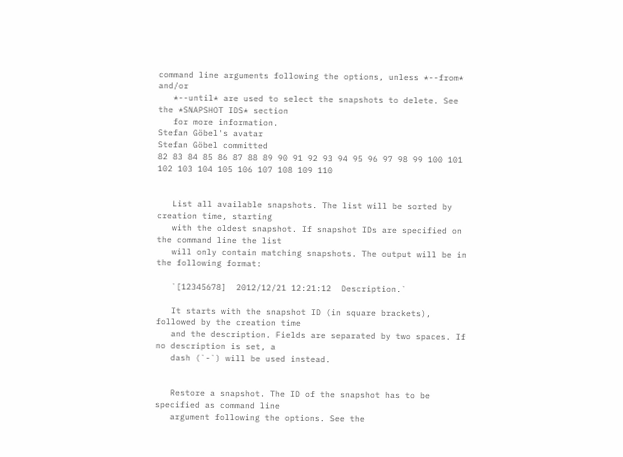command line arguments following the options, unless *--from* and/or
   *--until* are used to select the snapshots to delete. See the *SNAPSHOT IDS* section
   for more information.
Stefan Göbel's avatar
Stefan Göbel committed
82 83 84 85 86 87 88 89 90 91 92 93 94 95 96 97 98 99 100 101 102 103 104 105 106 107 108 109 110


   List all available snapshots. The list will be sorted by creation time, starting
   with the oldest snapshot. If snapshot IDs are specified on the command line the list
   will only contain matching snapshots. The output will be in the following format:

   `[12345678]  2012/12/21 12:21:12  Description.`

   It starts with the snapshot ID (in square brackets), followed by the creation time
   and the description. Fields are separated by two spaces. If no description is set, a
   dash (`-`) will be used instead.


   Restore a snapshot. The ID of the snapshot has to be specified as command line
   argument following the options. See the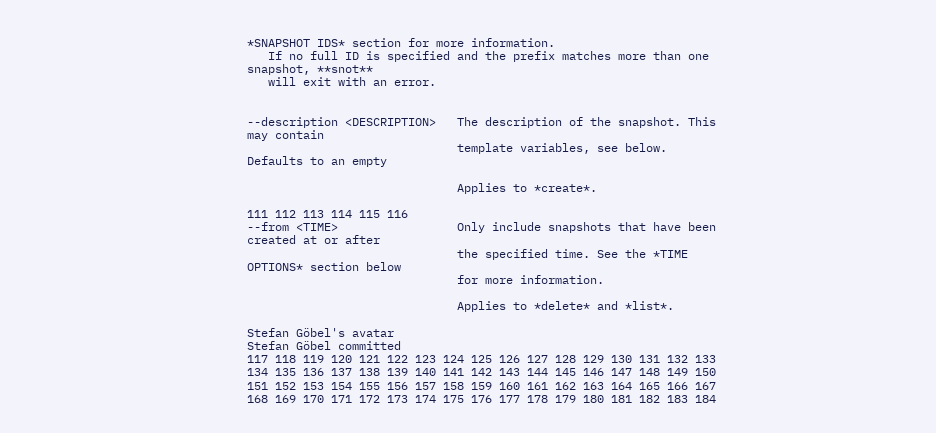*SNAPSHOT IDS* section for more information.
   If no full ID is specified and the prefix matches more than one snapshot, **snot**
   will exit with an error.


--description <DESCRIPTION>   The description of the snapshot. This may contain
                              template variables, see below. Defaults to an empty

                              Applies to *create*.

111 112 113 114 115 116
--from <TIME>                 Only include snapshots that have been created at or after
                              the specified time. See the *TIME OPTIONS* section below
                              for more information.

                              Applies to *delete* and *list*.

Stefan Göbel's avatar
Stefan Göbel committed
117 118 119 120 121 122 123 124 125 126 127 128 129 130 131 132 133 134 135 136 137 138 139 140 141 142 143 144 145 146 147 148 149 150 151 152 153 154 155 156 157 158 159 160 161 162 163 164 165 166 167 168 169 170 171 172 173 174 175 176 177 178 179 180 181 182 183 184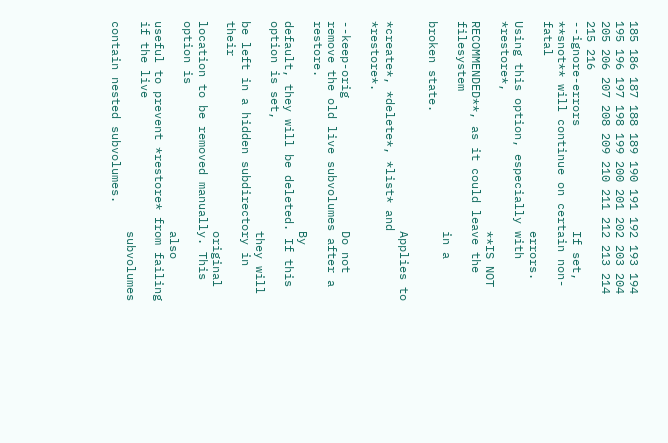185 186 187 188 189 190 191 192 193 194 195 196 197 198 199 200 201 202 203 204 205 206 207 208 209 210 211 212 213 214 215 216
--ignore-errors               If set, **snot** will continue on certain non-fatal
                              errors. Using this option, especially with *restore*,
                              **IS NOT RECOMMENDED**, as it could leave the filesystem
                              in a broken state.

                              Applies to *create*, *delete*, *list* and *restore*.

--keep-orig                   Do not remove the old live subvolumes after a restore.
                              By default, they will be deleted. If this option is set,
                              they will be left in a hidden subdirectory in their
                              original location to be removed manually. This option is
                              also useful to prevent *restore* from failing if the live
                              subvolumes contain nested subvolumes.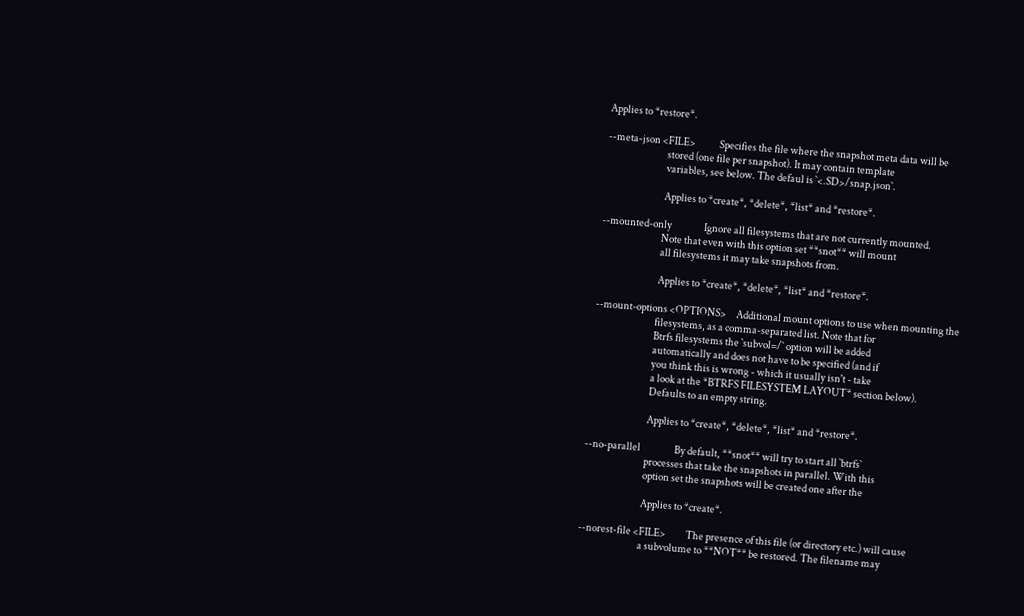Applies to *restore*.

--meta-json <FILE>            Specifies the file where the snapshot meta data will be
                              stored (one file per snapshot). It may contain template
                              variables, see below. The defaul is `<.SD>/snap.json`.

                              Applies to *create*, *delete*, *list* and *restore*.

--mounted-only                Ignore all filesystems that are not currently mounted.
                              Note that even with this option set **snot** will mount
                              all filesystems it may take snapshots from.

                              Applies to *create*, *delete*, *list* and *restore*.

--mount-options <OPTIONS>     Additional mount options to use when mounting the
                              filesystems, as a comma-separated list. Note that for
                              Btrfs filesystems the `subvol=/` option will be added
                              automatically and does not have to be specified (and if
                              you think this is wrong - which it usually isn't - take
                              a look at the *BTRFS FILESYSTEM LAYOUT* section below).
                              Defaults to an empty string.

                              Applies to *create*, *delete*, *list* and *restore*.

--no-parallel                 By default, **snot** will try to start all `btrfs`
                              processes that take the snapshots in parallel. With this
                              option set the snapshots will be created one after the

                              Applies to *create*.

--norest-file <FILE>          The presence of this file (or directory etc.) will cause
                              a subvolume to **NOT** be restored. The filename may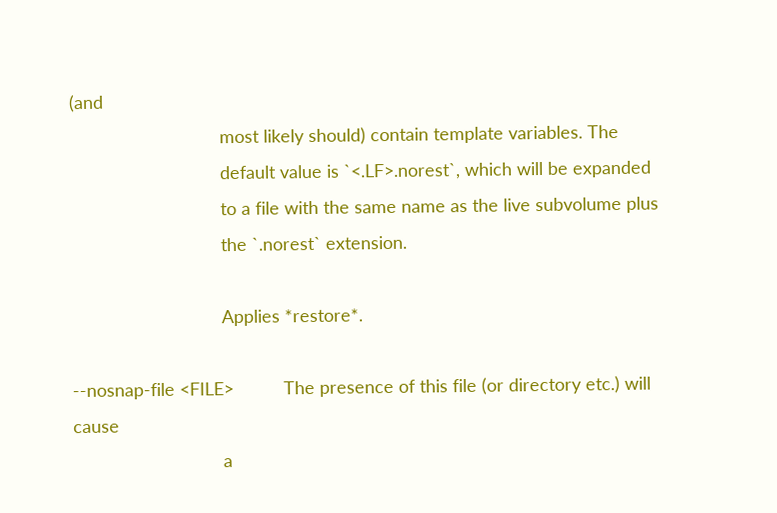(and
                              most likely should) contain template variables. The
                              default value is `<.LF>.norest`, which will be expanded
                              to a file with the same name as the live subvolume plus
                              the `.norest` extension.

                              Applies *restore*.

--nosnap-file <FILE>          The presence of this file (or directory etc.) will cause
                              a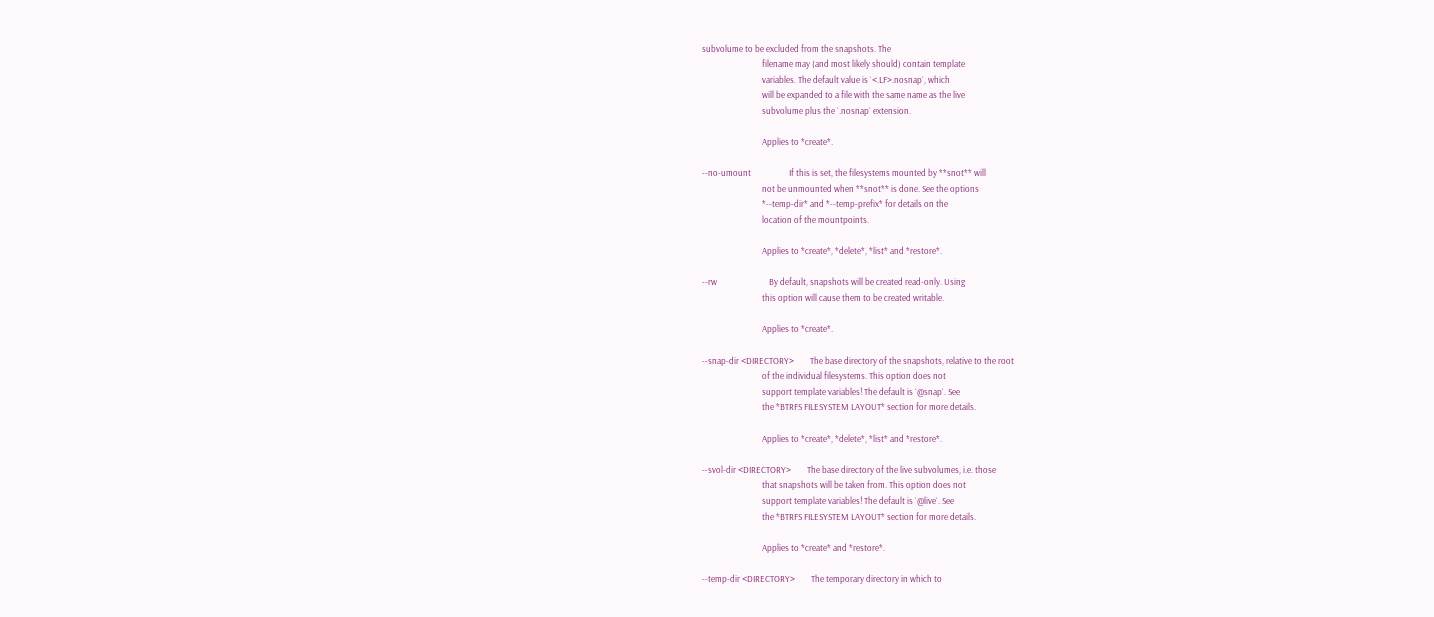subvolume to be excluded from the snapshots. The
                              filename may (and most likely should) contain template
                              variables. The default value is `<.LF>.nosnap`, which
                              will be expanded to a file with the same name as the live
                              subvolume plus the `.nosnap` extension.

                              Applies to *create*.

--no-umount                   If this is set, the filesystems mounted by **snot** will
                              not be unmounted when **snot** is done. See the options
                              *--temp-dir* and *--temp-prefix* for details on the
                              location of the mountpoints.

                              Applies to *create*, *delete*, *list* and *restore*.

--rw                          By default, snapshots will be created read-only. Using
                              this option will cause them to be created writable.

                              Applies to *create*.

--snap-dir <DIRECTORY>        The base directory of the snapshots, relative to the root
                              of the individual filesystems. This option does not
                              support template variables! The default is `@snap`. See
                              the *BTRFS FILESYSTEM LAYOUT* section for more details.

                              Applies to *create*, *delete*, *list* and *restore*.

--svol-dir <DIRECTORY>        The base directory of the live subvolumes, i.e. those
                              that snapshots will be taken from. This option does not
                              support template variables! The default is `@live`. See
                              the *BTRFS FILESYSTEM LAYOUT* section for more details.

                              Applies to *create* and *restore*.

--temp-dir <DIRECTORY>        The temporary directory in which to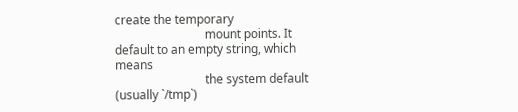create the temporary
                              mount points. It default to an empty string, which means
                              the system default (usually `/tmp`)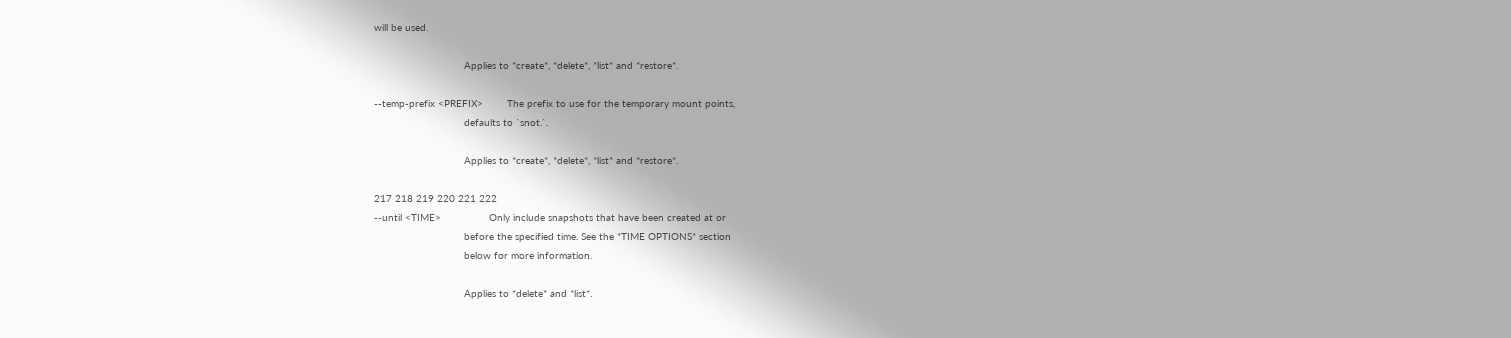will be used.

                              Applies to *create*, *delete*, *list* and *restore*.

--temp-prefix <PREFIX>        The prefix to use for the temporary mount points,
                              defaults to `snot.`.

                              Applies to *create*, *delete*, *list* and *restore*.

217 218 219 220 221 222
--until <TIME>                Only include snapshots that have been created at or
                              before the specified time. See the *TIME OPTIONS* section
                              below for more information.

                              Applies to *delete* and *list*.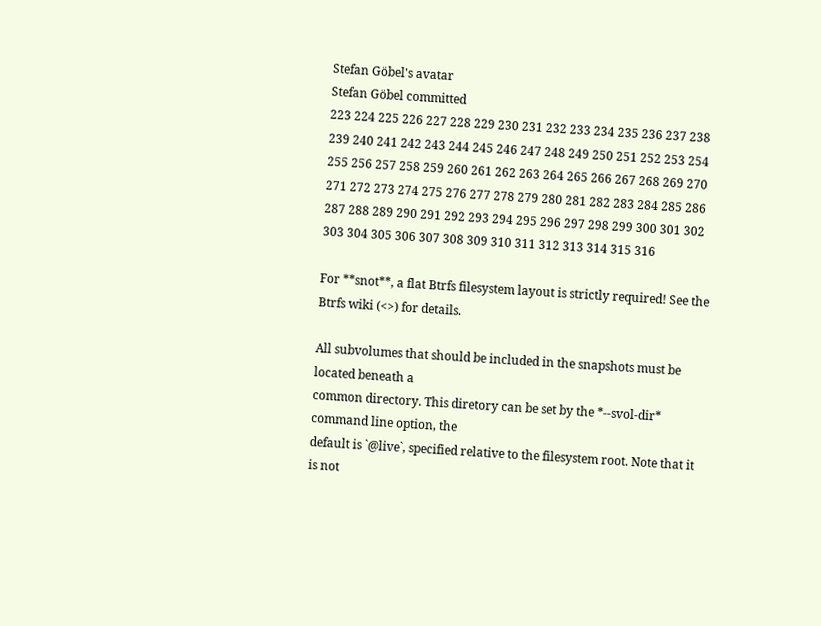Stefan Göbel's avatar
Stefan Göbel committed
223 224 225 226 227 228 229 230 231 232 233 234 235 236 237 238 239 240 241 242 243 244 245 246 247 248 249 250 251 252 253 254 255 256 257 258 259 260 261 262 263 264 265 266 267 268 269 270 271 272 273 274 275 276 277 278 279 280 281 282 283 284 285 286 287 288 289 290 291 292 293 294 295 296 297 298 299 300 301 302 303 304 305 306 307 308 309 310 311 312 313 314 315 316

For **snot**, a flat Btrfs filesystem layout is strictly required! See the
Btrfs wiki (<>) for details.

All subvolumes that should be included in the snapshots must be located beneath a
common directory. This diretory can be set by the *--svol-dir* command line option, the
default is `@live`, specified relative to the filesystem root. Note that it is not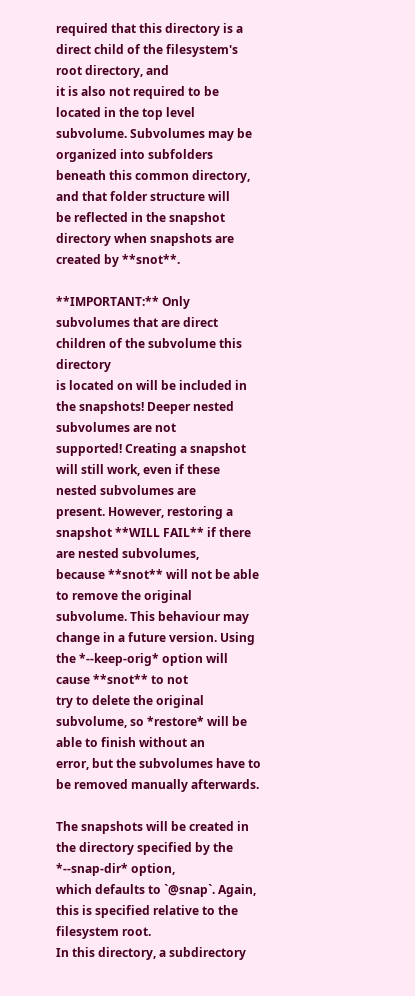required that this directory is a direct child of the filesystem's root directory, and
it is also not required to be located in the top level subvolume. Subvolumes may be
organized into subfolders beneath this common directory, and that folder structure will
be reflected in the snapshot directory when snapshots are created by **snot**.

**IMPORTANT:** Only subvolumes that are direct children of the subvolume this directory
is located on will be included in the snapshots! Deeper nested subvolumes are not
supported! Creating a snapshot will still work, even if these nested subvolumes are
present. However, restoring a snapshot **WILL FAIL** if there are nested subvolumes,
because **snot** will not be able to remove the original subvolume. This behaviour may
change in a future version. Using the *--keep-orig* option will cause **snot** to not
try to delete the original subvolume, so *restore* will be able to finish without an
error, but the subvolumes have to be removed manually afterwards.

The snapshots will be created in the directory specified by the *--snap-dir* option,
which defaults to `@snap`. Again, this is specified relative to the filesystem root.
In this directory, a subdirectory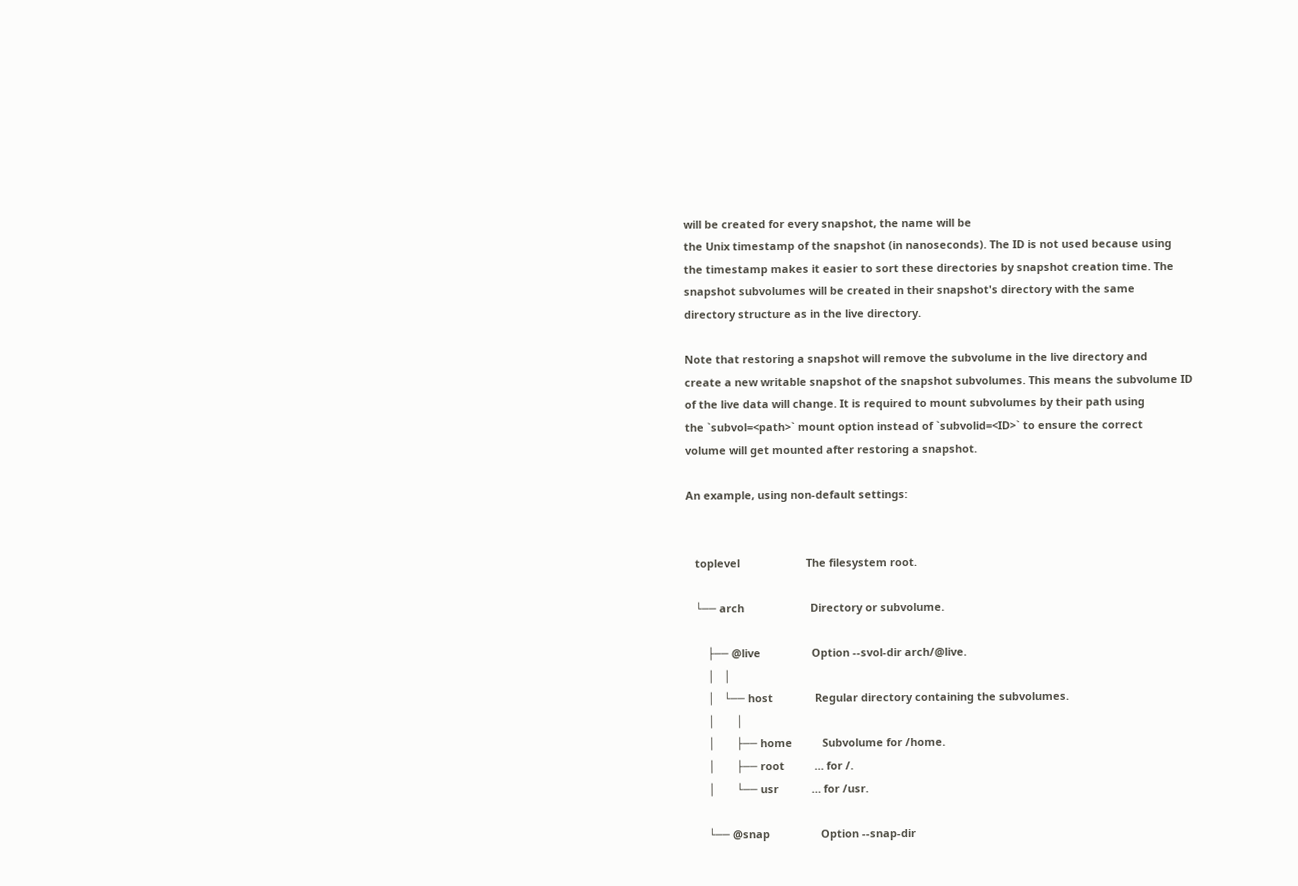will be created for every snapshot, the name will be
the Unix timestamp of the snapshot (in nanoseconds). The ID is not used because using
the timestamp makes it easier to sort these directories by snapshot creation time. The
snapshot subvolumes will be created in their snapshot's directory with the same
directory structure as in the live directory.

Note that restoring a snapshot will remove the subvolume in the live directory and
create a new writable snapshot of the snapshot subvolumes. This means the subvolume ID
of the live data will change. It is required to mount subvolumes by their path using
the `subvol=<path>` mount option instead of `subvolid=<ID>` to ensure the correct
volume will get mounted after restoring a snapshot.

An example, using non-default settings:


   toplevel                      The filesystem root.

   └── arch                      Directory or subvolume.

       ├── @live                 Option --svol-dir arch/@live.
       │   │
       │   └── host              Regular directory containing the subvolumes.
       │       │
       │       ├── home          Subvolume for /home.
       │       ├── root          … for /.
       │       └── usr           … for /usr.

       └── @snap                 Option --snap-dir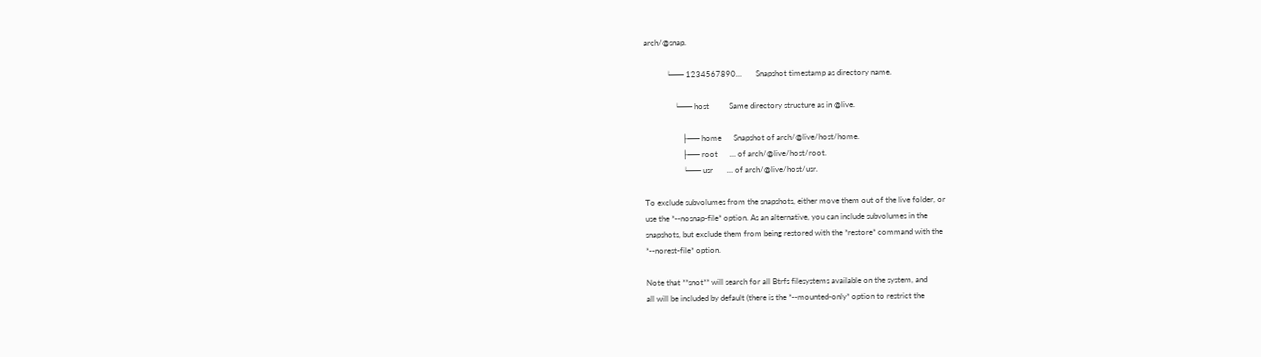arch/@snap.

           └── 1234567890…       Snapshot timestamp as directory name.

               └── host          Same directory structure as in @live.

                   ├── home      Snapshot of arch/@live/host/home.
                   ├── root      … of arch/@live/host/root.
                   └── usr       … of arch/@live/host/usr.

To exclude subvolumes from the snapshots, either move them out of the live folder, or
use the *--nosnap-file* option. As an alternative, you can include subvolumes in the
snapshots, but exclude them from being restored with the *restore* command with the
*--norest-file* option.

Note that **snot** will search for all Btrfs filesystems available on the system, and
all will be included by default (there is the *--mounted-only* option to restrict the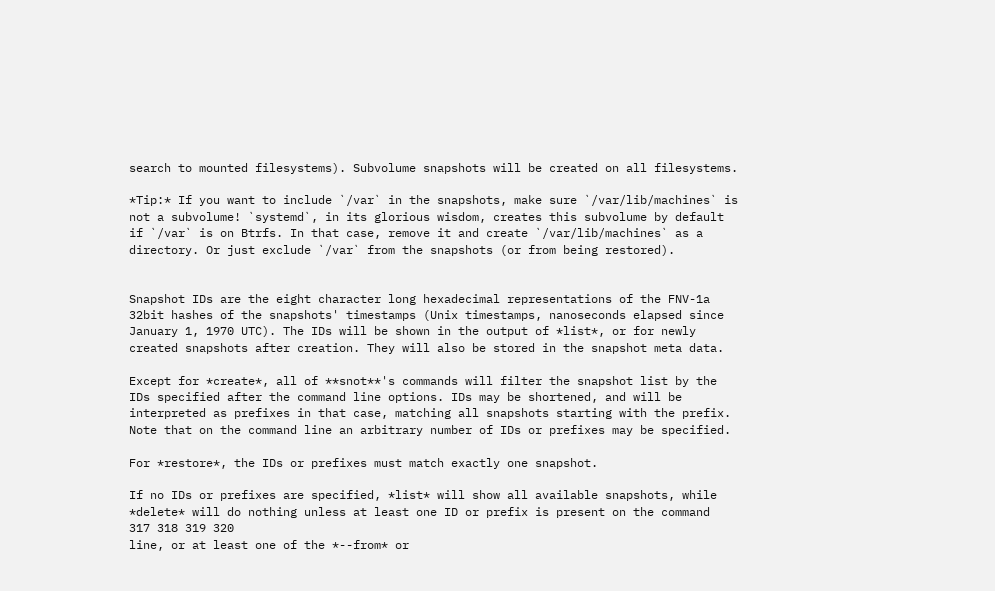search to mounted filesystems). Subvolume snapshots will be created on all filesystems.

*Tip:* If you want to include `/var` in the snapshots, make sure `/var/lib/machines` is
not a subvolume! `systemd`, in its glorious wisdom, creates this subvolume by default
if `/var` is on Btrfs. In that case, remove it and create `/var/lib/machines` as a
directory. Or just exclude `/var` from the snapshots (or from being restored).


Snapshot IDs are the eight character long hexadecimal representations of the FNV-1a
32bit hashes of the snapshots' timestamps (Unix timestamps, nanoseconds elapsed since
January 1, 1970 UTC). The IDs will be shown in the output of *list*, or for newly
created snapshots after creation. They will also be stored in the snapshot meta data.

Except for *create*, all of **snot**'s commands will filter the snapshot list by the
IDs specified after the command line options. IDs may be shortened, and will be
interpreted as prefixes in that case, matching all snapshots starting with the prefix.
Note that on the command line an arbitrary number of IDs or prefixes may be specified.

For *restore*, the IDs or prefixes must match exactly one snapshot.

If no IDs or prefixes are specified, *list* will show all available snapshots, while
*delete* will do nothing unless at least one ID or prefix is present on the command
317 318 319 320
line, or at least one of the *--from* or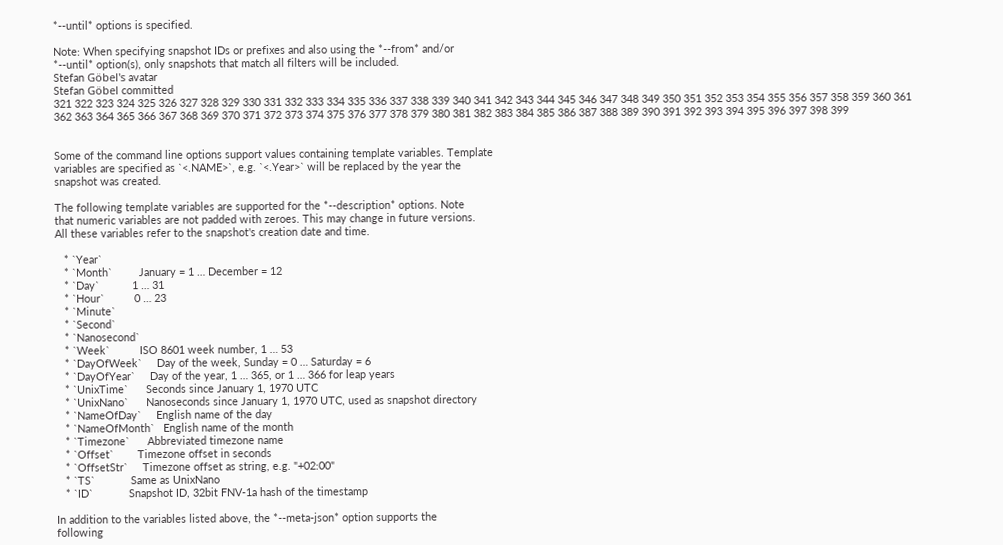*--until* options is specified.

Note: When specifying snapshot IDs or prefixes and also using the *--from* and/or
*--until* option(s), only snapshots that match all filters will be included.
Stefan Göbel's avatar
Stefan Göbel committed
321 322 323 324 325 326 327 328 329 330 331 332 333 334 335 336 337 338 339 340 341 342 343 344 345 346 347 348 349 350 351 352 353 354 355 356 357 358 359 360 361 362 363 364 365 366 367 368 369 370 371 372 373 374 375 376 377 378 379 380 381 382 383 384 385 386 387 388 389 390 391 392 393 394 395 396 397 398 399


Some of the command line options support values containing template variables. Template
variables are specified as `<.NAME>`, e.g. `<.Year>` will be replaced by the year the
snapshot was created.

The following template variables are supported for the *--description* options. Note
that numeric variables are not padded with zeroes. This may change in future versions.
All these variables refer to the snapshot's creation date and time.

   * `Year`
   * `Month`         January = 1 … December = 12
   * `Day`           1 … 31
   * `Hour`          0 … 23
   * `Minute`
   * `Second`
   * `Nanosecond`
   * `Week`          ISO 8601 week number, 1 … 53
   * `DayOfWeek`     Day of the week, Sunday = 0 … Saturday = 6
   * `DayOfYear`     Day of the year, 1 … 365, or 1 … 366 for leap years
   * `UnixTime`      Seconds since January 1, 1970 UTC
   * `UnixNano`      Nanoseconds since January 1, 1970 UTC, used as snapshot directory
   * `NameOfDay`     English name of the day
   * `NameOfMonth`   English name of the month
   * `Timezone`      Abbreviated timezone name
   * `Offset`        Timezone offset in seconds
   * `OffsetStr`     Timezone offset as string, e.g. "+02:00"
   * `TS`            Same as UnixNano
   * `ID`            Snapshot ID, 32bit FNV-1a hash of the timestamp

In addition to the variables listed above, the *--meta-json* option supports the
following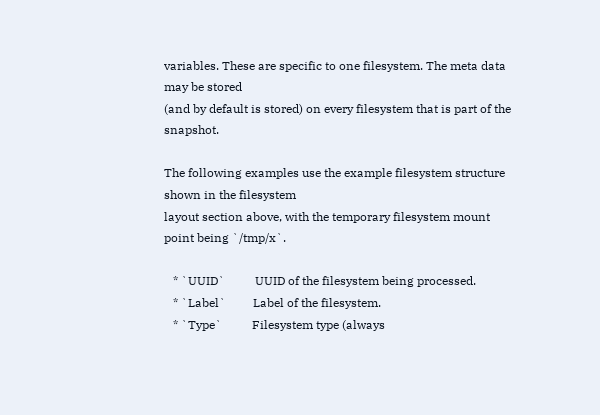variables. These are specific to one filesystem. The meta data may be stored
(and by default is stored) on every filesystem that is part of the snapshot.

The following examples use the example filesystem structure shown in the filesystem
layout section above, with the temporary filesystem mount point being `/tmp/x`.

   * `UUID`          UUID of the filesystem being processed.
   * `Label`         Label of the filesystem.
   * `Type`          Filesystem type (always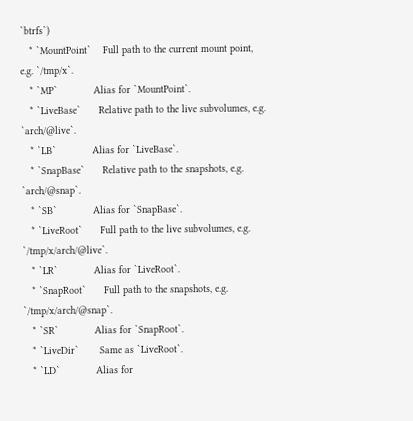`btrfs`)
   * `MountPoint`    Full path to the current mount point, e.g. `/tmp/x`.
   * `MP`            Alias for `MountPoint`.
   * `LiveBase`      Relative path to the live subvolumes, e.g. `arch/@live`.
   * `LB`            Alias for `LiveBase`.
   * `SnapBase`      Relative path to the snapshots, e.g. `arch/@snap`.
   * `SB`            Alias for `SnapBase`.
   * `LiveRoot`      Full path to the live subvolumes, e.g. `/tmp/x/arch/@live`.
   * `LR`            Alias for `LiveRoot`.
   * `SnapRoot`      Full path to the snapshots, e.g. `/tmp/x/arch/@snap`.
   * `SR`            Alias for `SnapRoot`.
   * `LiveDir`       Same as `LiveRoot`.
   * `LD`            Alias for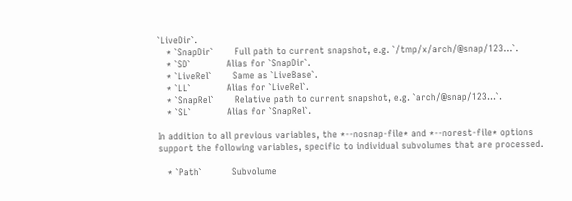`LiveDir`.
   * `SnapDir`       Full path to current snapshot, e.g. `/tmp/x/arch/@snap/123…`.
   * `SD`            Alias for `SnapDir`.
   * `LiveRel`       Same as `LiveBase`.
   * `LL`            Alias for `LiveRel`.
   * `SnapRel`       Relative path to current snapshot, e.g. `arch/@snap/123…`.
   * `SL`            Alias for `SnapRel`.

In addition to all previous variables, the *--nosnap-file* and *--norest-file* options
support the following variables, specific to individual subvolumes that are processed.

   * `Path`          Subvolume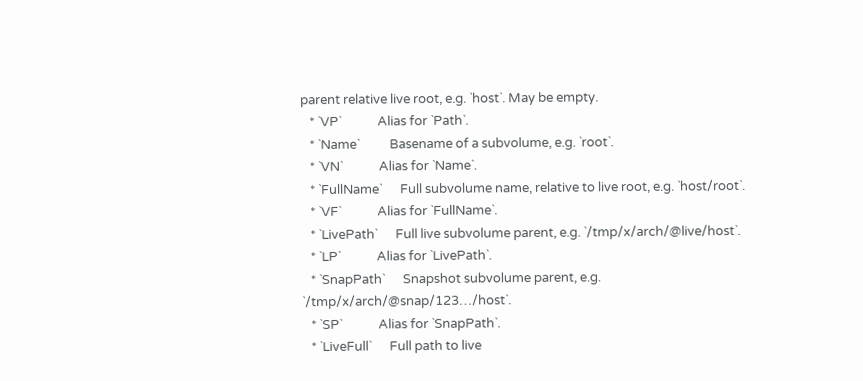parent relative live root, e.g. `host`. May be empty.
   * `VP`            Alias for `Path`.
   * `Name`          Basename of a subvolume, e.g. `root`.
   * `VN`            Alias for `Name`.
   * `FullName`      Full subvolume name, relative to live root, e.g. `host/root`.
   * `VF`            Alias for `FullName`.
   * `LivePath`      Full live subvolume parent, e.g. `/tmp/x/arch/@live/host`.
   * `LP`            Alias for `LivePath`.
   * `SnapPath`      Snapshot subvolume parent, e.g. `/tmp/x/arch/@snap/123…/host`.
   * `SP`            Alias for `SnapPath`.
   * `LiveFull`      Full path to live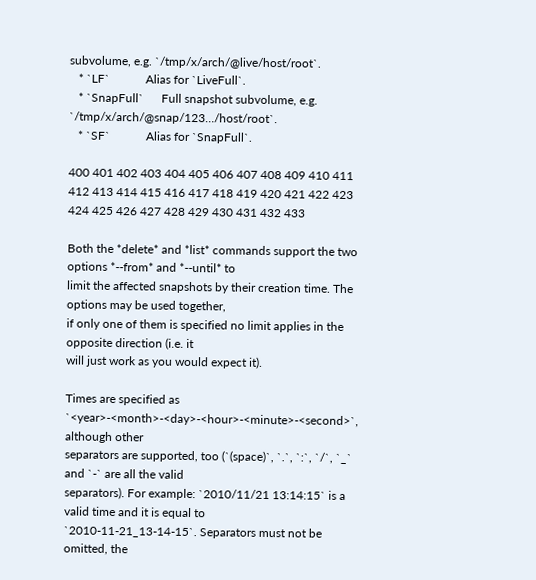subvolume, e.g. `/tmp/x/arch/@live/host/root`.
   * `LF`            Alias for `LiveFull`.
   * `SnapFull`      Full snapshot subvolume, e.g. `/tmp/x/arch/@snap/123…/host/root`.
   * `SF`            Alias for `SnapFull`.

400 401 402 403 404 405 406 407 408 409 410 411 412 413 414 415 416 417 418 419 420 421 422 423 424 425 426 427 428 429 430 431 432 433

Both the *delete* and *list* commands support the two options *--from* and *--until* to
limit the affected snapshots by their creation time. The options may be used together,
if only one of them is specified no limit applies in the opposite direction (i.e. it
will just work as you would expect it).

Times are specified as `<year>-<month>-<day>-<hour>-<minute>-<second>`, although other
separators are supported, too (`(space)`, `.`, `:`, `/`, `_` and `-` are all the valid
separators). For example: `2010/11/21 13:14:15` is a valid time and it is equal to
`2010-11-21_13-14-15`. Separators must not be omitted, the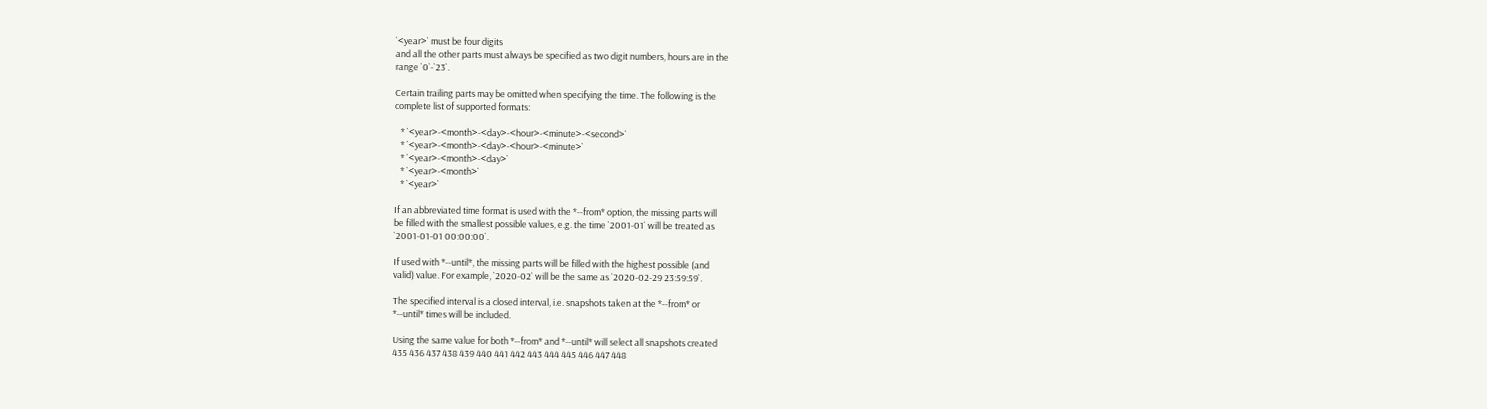`<year>` must be four digits
and all the other parts must always be specified as two digit numbers, hours are in the
range `0`-`23`.

Certain trailing parts may be omitted when specifying the time. The following is the
complete list of supported formats:

   * `<year>-<month>-<day>-<hour>-<minute>-<second>`
   * `<year>-<month>-<day>-<hour>-<minute>`
   * `<year>-<month>-<day>`
   * `<year>-<month>`
   * `<year>`

If an abbreviated time format is used with the *--from* option, the missing parts will
be filled with the smallest possible values, e.g. the time `2001-01` will be treated as
`2001-01-01 00:00:00`.

If used with *--until*, the missing parts will be filled with the highest possible (and
valid) value. For example, `2020-02` will be the same as `2020-02-29 23:59:59`.

The specified interval is a closed interval, i.e. snapshots taken at the *--from* or
*--until* times will be included.

Using the same value for both *--from* and *--until* will select all snapshots created
435 436 437 438 439 440 441 442 443 444 445 446 447 448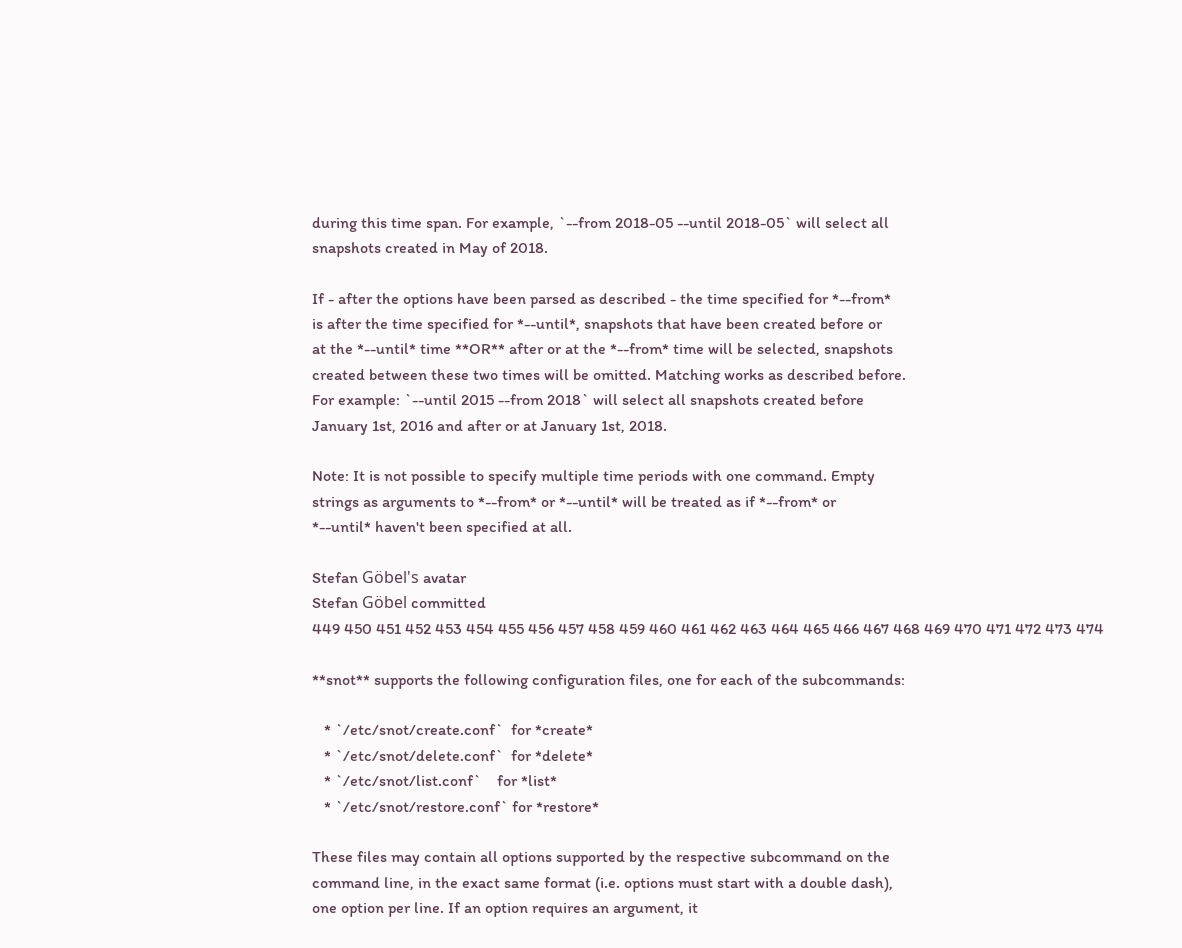during this time span. For example, `--from 2018-05 --until 2018-05` will select all
snapshots created in May of 2018.

If - after the options have been parsed as described - the time specified for *--from*
is after the time specified for *--until*, snapshots that have been created before or
at the *--until* time **OR** after or at the *--from* time will be selected, snapshots
created between these two times will be omitted. Matching works as described before.
For example: `--until 2015 --from 2018` will select all snapshots created before
January 1st, 2016 and after or at January 1st, 2018.

Note: It is not possible to specify multiple time periods with one command. Empty
strings as arguments to *--from* or *--until* will be treated as if *--from* or
*--until* haven't been specified at all.

Stefan Göbel's avatar
Stefan Göbel committed
449 450 451 452 453 454 455 456 457 458 459 460 461 462 463 464 465 466 467 468 469 470 471 472 473 474

**snot** supports the following configuration files, one for each of the subcommands:

   * `/etc/snot/create.conf`  for *create*
   * `/etc/snot/delete.conf`  for *delete*
   * `/etc/snot/list.conf`    for *list*
   * `/etc/snot/restore.conf` for *restore*

These files may contain all options supported by the respective subcommand on the
command line, in the exact same format (i.e. options must start with a double dash),
one option per line. If an option requires an argument, it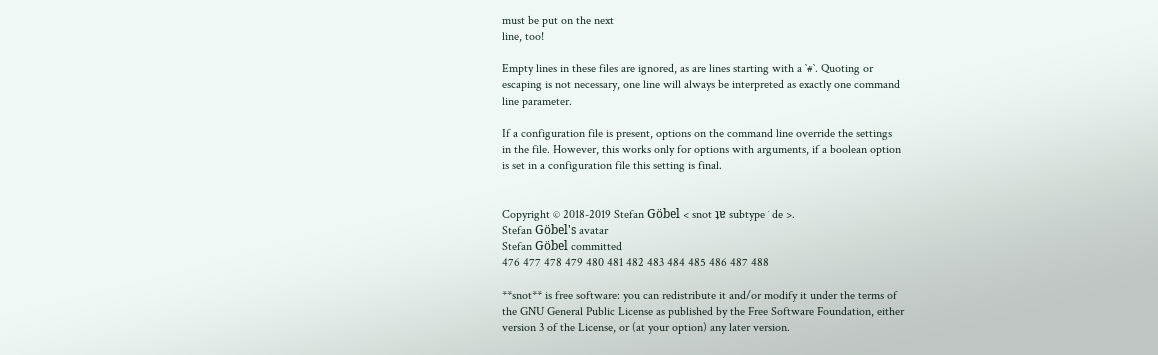must be put on the next
line, too!

Empty lines in these files are ignored, as are lines starting with a `#`. Quoting or
escaping is not necessary, one line will always be interpreted as exactly one command
line parameter.

If a configuration file is present, options on the command line override the settings
in the file. However, this works only for options with arguments, if a boolean option
is set in a configuration file this setting is final.


Copyright © 2018-2019 Stefan Göbel < snot ʇɐ subtype ˙ de >.
Stefan Göbel's avatar
Stefan Göbel committed
476 477 478 479 480 481 482 483 484 485 486 487 488

**snot** is free software: you can redistribute it and/or modify it under the terms of
the GNU General Public License as published by the Free Software Foundation, either
version 3 of the License, or (at your option) any later version.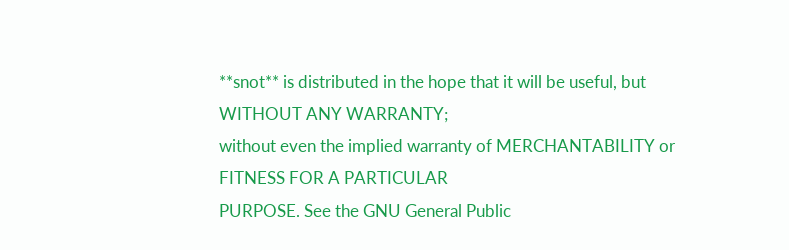**snot** is distributed in the hope that it will be useful, but WITHOUT ANY WARRANTY;
without even the implied warranty of MERCHANTABILITY or FITNESS FOR A PARTICULAR
PURPOSE. See the GNU General Public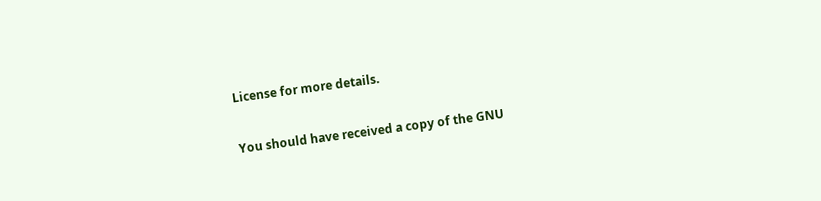License for more details.

You should have received a copy of the GNU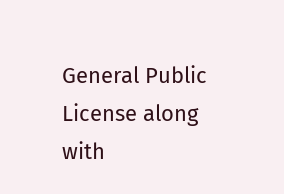General Public License along with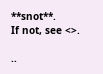**snot**.
If not, see <>.

..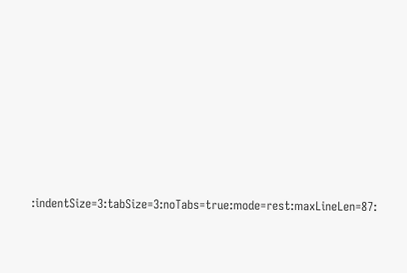:indentSize=3:tabSize=3:noTabs=true:mode=rest:maxLineLen=87: